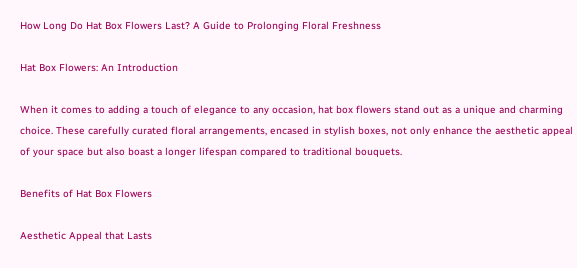How Long Do Hat Box Flowers Last? A Guide to Prolonging Floral Freshness

Hat Box Flowers: An Introduction

When it comes to adding a touch of elegance to any occasion, hat box flowers stand out as a unique and charming choice. These carefully curated floral arrangements, encased in stylish boxes, not only enhance the aesthetic appeal of your space but also boast a longer lifespan compared to traditional bouquets.

Benefits of Hat Box Flowers

Aesthetic Appeal that Lasts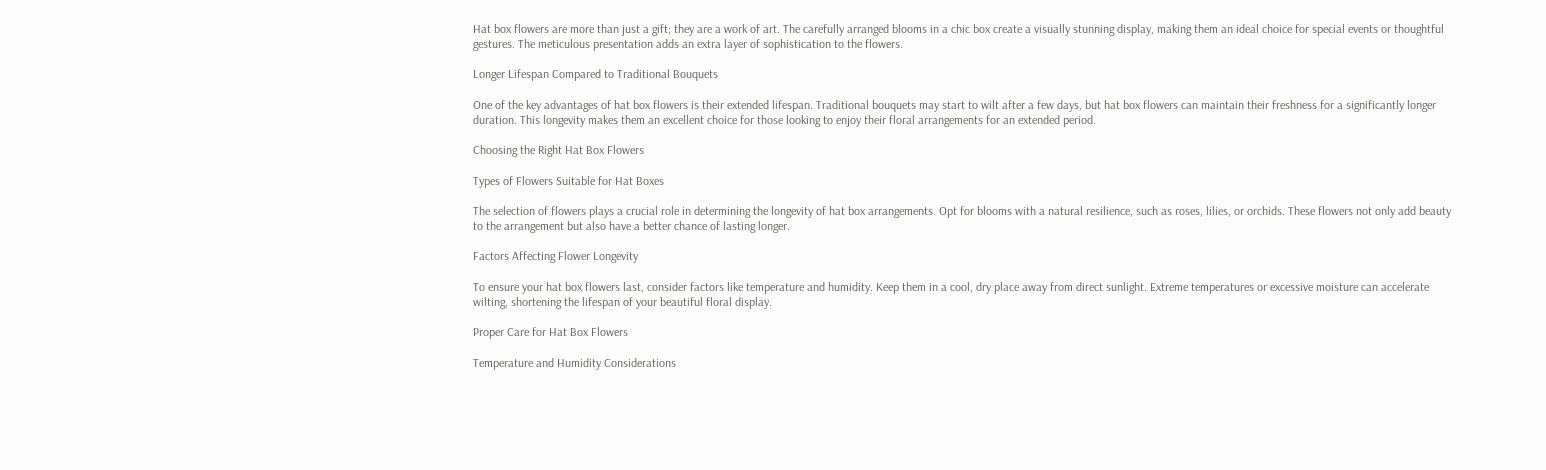Hat box flowers are more than just a gift; they are a work of art. The carefully arranged blooms in a chic box create a visually stunning display, making them an ideal choice for special events or thoughtful gestures. The meticulous presentation adds an extra layer of sophistication to the flowers.

Longer Lifespan Compared to Traditional Bouquets

One of the key advantages of hat box flowers is their extended lifespan. Traditional bouquets may start to wilt after a few days, but hat box flowers can maintain their freshness for a significantly longer duration. This longevity makes them an excellent choice for those looking to enjoy their floral arrangements for an extended period.

Choosing the Right Hat Box Flowers

Types of Flowers Suitable for Hat Boxes

The selection of flowers plays a crucial role in determining the longevity of hat box arrangements. Opt for blooms with a natural resilience, such as roses, lilies, or orchids. These flowers not only add beauty to the arrangement but also have a better chance of lasting longer.

Factors Affecting Flower Longevity

To ensure your hat box flowers last, consider factors like temperature and humidity. Keep them in a cool, dry place away from direct sunlight. Extreme temperatures or excessive moisture can accelerate wilting, shortening the lifespan of your beautiful floral display.

Proper Care for Hat Box Flowers

Temperature and Humidity Considerations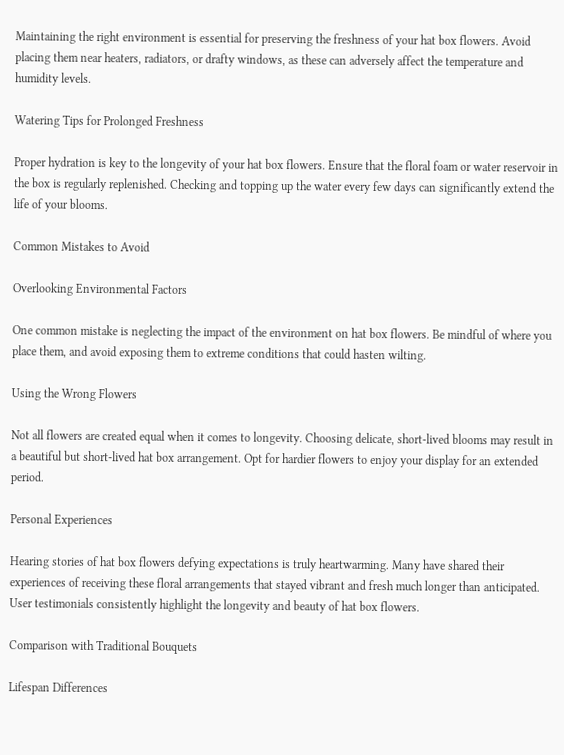Maintaining the right environment is essential for preserving the freshness of your hat box flowers. Avoid placing them near heaters, radiators, or drafty windows, as these can adversely affect the temperature and humidity levels.

Watering Tips for Prolonged Freshness

Proper hydration is key to the longevity of your hat box flowers. Ensure that the floral foam or water reservoir in the box is regularly replenished. Checking and topping up the water every few days can significantly extend the life of your blooms.

Common Mistakes to Avoid

Overlooking Environmental Factors

One common mistake is neglecting the impact of the environment on hat box flowers. Be mindful of where you place them, and avoid exposing them to extreme conditions that could hasten wilting.

Using the Wrong Flowers

Not all flowers are created equal when it comes to longevity. Choosing delicate, short-lived blooms may result in a beautiful but short-lived hat box arrangement. Opt for hardier flowers to enjoy your display for an extended period.

Personal Experiences

Hearing stories of hat box flowers defying expectations is truly heartwarming. Many have shared their experiences of receiving these floral arrangements that stayed vibrant and fresh much longer than anticipated. User testimonials consistently highlight the longevity and beauty of hat box flowers.

Comparison with Traditional Bouquets

Lifespan Differences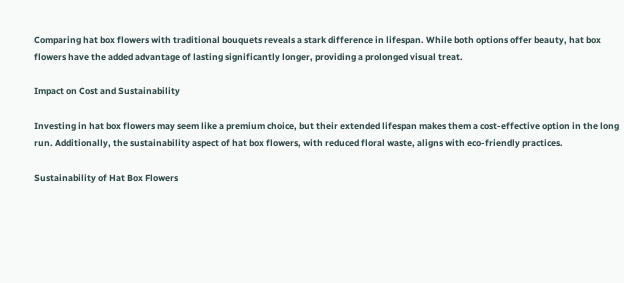Comparing hat box flowers with traditional bouquets reveals a stark difference in lifespan. While both options offer beauty, hat box flowers have the added advantage of lasting significantly longer, providing a prolonged visual treat.

Impact on Cost and Sustainability

Investing in hat box flowers may seem like a premium choice, but their extended lifespan makes them a cost-effective option in the long run. Additionally, the sustainability aspect of hat box flowers, with reduced floral waste, aligns with eco-friendly practices.

Sustainability of Hat Box Flowers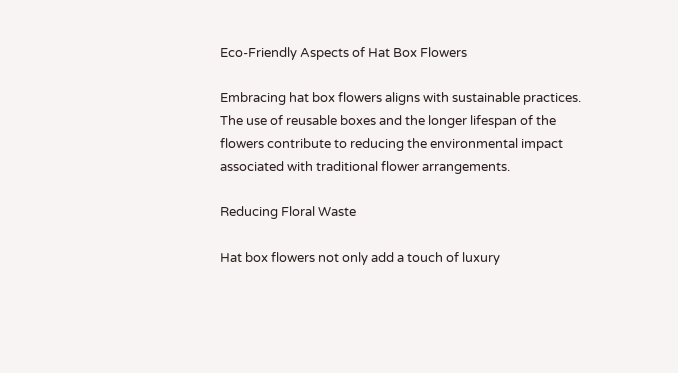Eco-Friendly Aspects of Hat Box Flowers

Embracing hat box flowers aligns with sustainable practices. The use of reusable boxes and the longer lifespan of the flowers contribute to reducing the environmental impact associated with traditional flower arrangements.

Reducing Floral Waste

Hat box flowers not only add a touch of luxury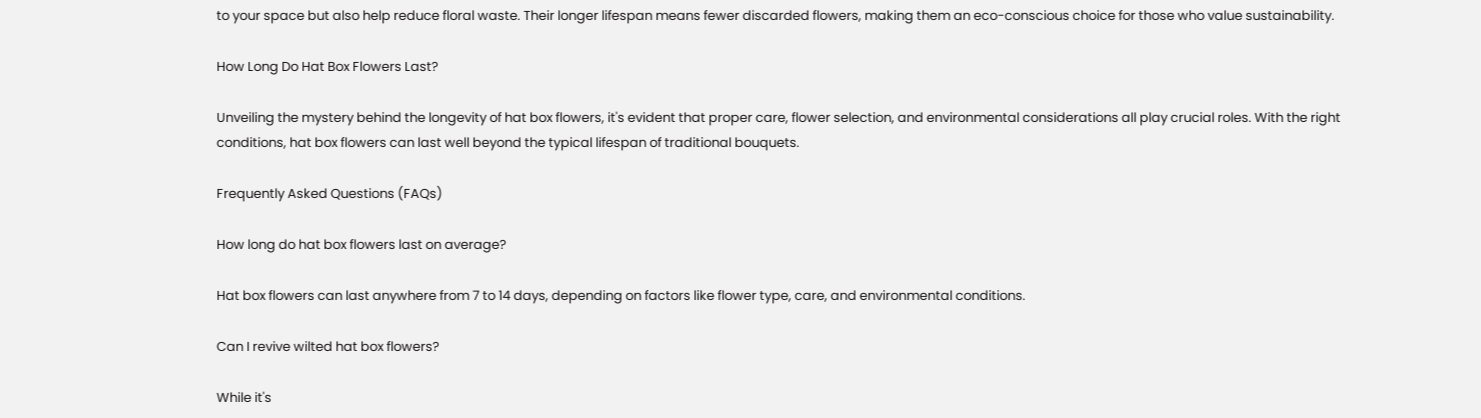to your space but also help reduce floral waste. Their longer lifespan means fewer discarded flowers, making them an eco-conscious choice for those who value sustainability.

How Long Do Hat Box Flowers Last?

Unveiling the mystery behind the longevity of hat box flowers, it's evident that proper care, flower selection, and environmental considerations all play crucial roles. With the right conditions, hat box flowers can last well beyond the typical lifespan of traditional bouquets.

Frequently Asked Questions (FAQs)

How long do hat box flowers last on average?

Hat box flowers can last anywhere from 7 to 14 days, depending on factors like flower type, care, and environmental conditions.

Can I revive wilted hat box flowers?

While it's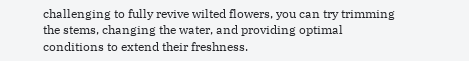challenging to fully revive wilted flowers, you can try trimming the stems, changing the water, and providing optimal conditions to extend their freshness.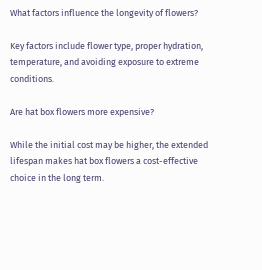What factors influence the longevity of flowers?

Key factors include flower type, proper hydration, temperature, and avoiding exposure to extreme conditions.

Are hat box flowers more expensive?

While the initial cost may be higher, the extended lifespan makes hat box flowers a cost-effective choice in the long term.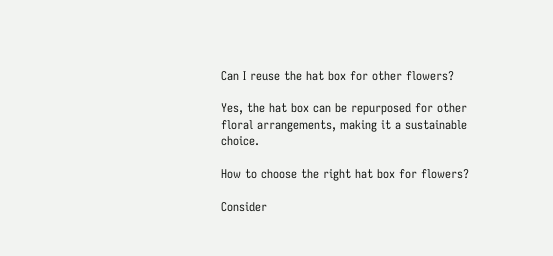Can I reuse the hat box for other flowers?

Yes, the hat box can be repurposed for other floral arrangements, making it a sustainable choice.

How to choose the right hat box for flowers?

Consider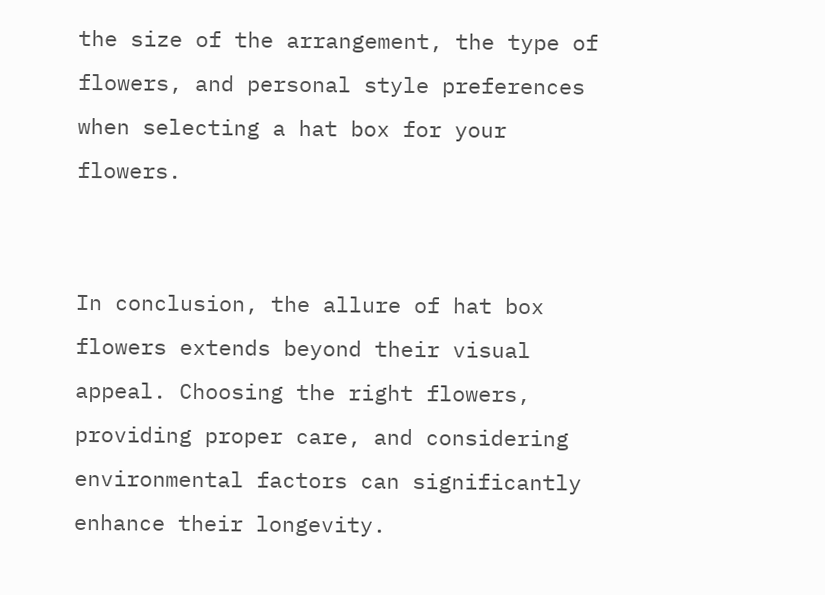the size of the arrangement, the type of flowers, and personal style preferences when selecting a hat box for your flowers.


In conclusion, the allure of hat box flowers extends beyond their visual appeal. Choosing the right flowers, providing proper care, and considering environmental factors can significantly enhance their longevity.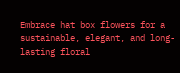Embrace hat box flowers for a sustainable, elegant, and long-lasting floral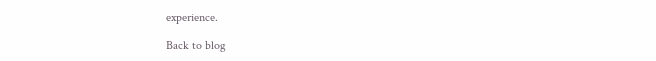experience.

Back to blog